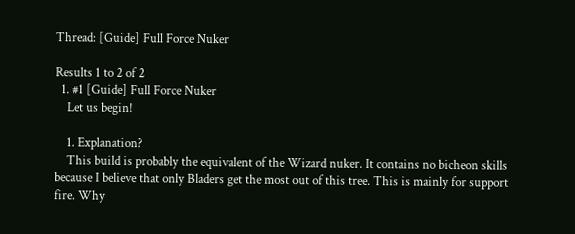Thread: [Guide] Full Force Nuker

Results 1 to 2 of 2
  1. #1 [Guide] Full Force Nuker
    Let us begin!

    1. Explanation?
    This build is probably the equivalent of the Wizard nuker. It contains no bicheon skills because I believe that only Bladers get the most out of this tree. This is mainly for support fire. Why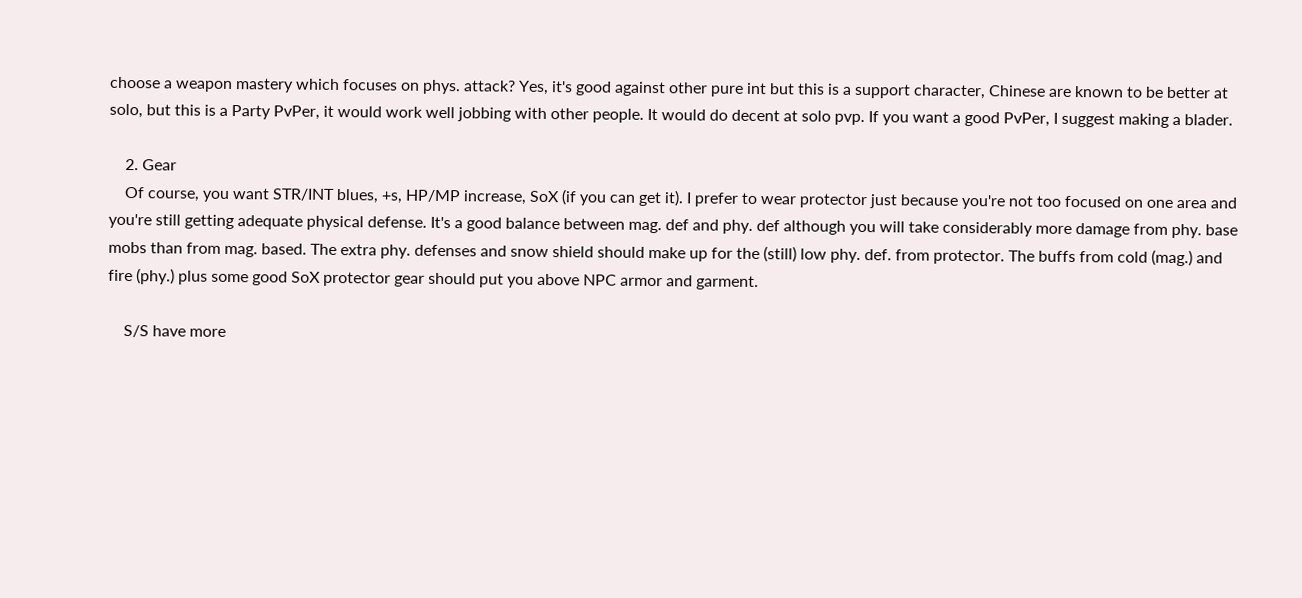choose a weapon mastery which focuses on phys. attack? Yes, it's good against other pure int but this is a support character, Chinese are known to be better at solo, but this is a Party PvPer, it would work well jobbing with other people. It would do decent at solo pvp. If you want a good PvPer, I suggest making a blader.

    2. Gear
    Of course, you want STR/INT blues, +s, HP/MP increase, SoX (if you can get it). I prefer to wear protector just because you're not too focused on one area and you're still getting adequate physical defense. It's a good balance between mag. def and phy. def although you will take considerably more damage from phy. base mobs than from mag. based. The extra phy. defenses and snow shield should make up for the (still) low phy. def. from protector. The buffs from cold (mag.) and fire (phy.) plus some good SoX protector gear should put you above NPC armor and garment.

    S/S have more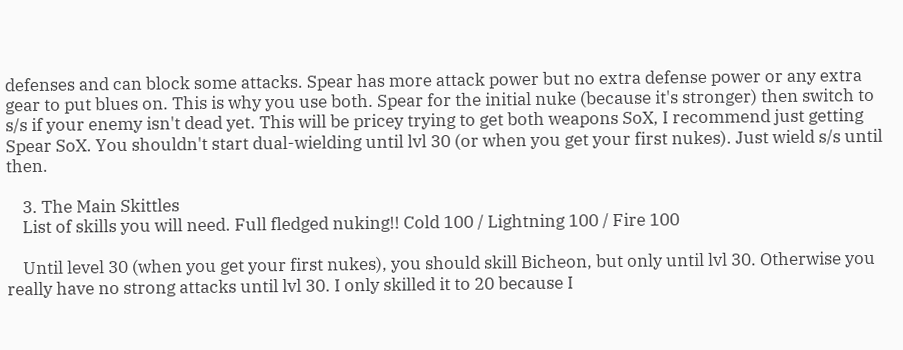defenses and can block some attacks. Spear has more attack power but no extra defense power or any extra gear to put blues on. This is why you use both. Spear for the initial nuke (because it's stronger) then switch to s/s if your enemy isn't dead yet. This will be pricey trying to get both weapons SoX, I recommend just getting Spear SoX. You shouldn't start dual-wielding until lvl 30 (or when you get your first nukes). Just wield s/s until then.

    3. The Main Skittles
    List of skills you will need. Full fledged nuking!! Cold 100 / Lightning 100 / Fire 100

    Until level 30 (when you get your first nukes), you should skill Bicheon, but only until lvl 30. Otherwise you really have no strong attacks until lvl 30. I only skilled it to 20 because I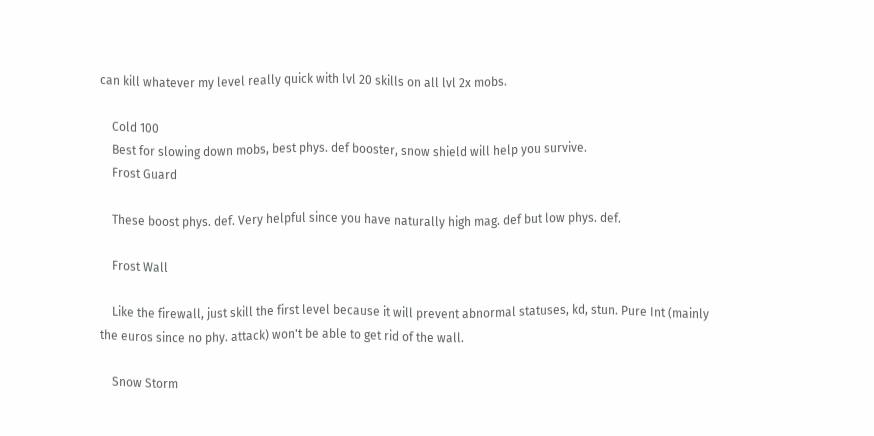can kill whatever my level really quick with lvl 20 skills on all lvl 2x mobs.

    Cold 100
    Best for slowing down mobs, best phys. def booster, snow shield will help you survive.
    Frost Guard

    These boost phys. def. Very helpful since you have naturally high mag. def but low phys. def.

    Frost Wall

    Like the firewall, just skill the first level because it will prevent abnormal statuses, kd, stun. Pure Int (mainly the euros since no phy. attack) won't be able to get rid of the wall.

    Snow Storm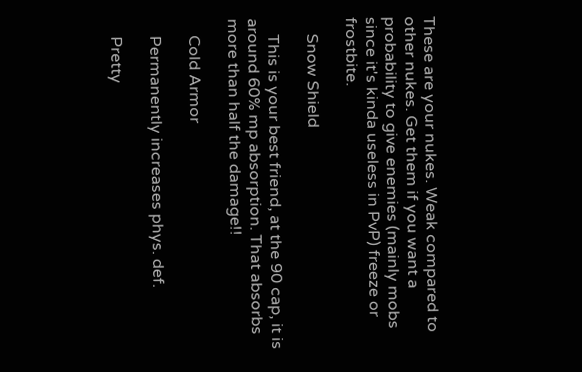These are your nukes. Weak compared to other nukes. Get them if you want a probability to give enemies (mainly mobs since it's kinda useless in PvP) freeze or frostbite.

    Snow Shield

    This is your best friend, at the 90 cap, it is around 60% mp absorption. That absorbs more than half the damage!!

    Cold Armor

    Permanently increases phys. def.

    Pretty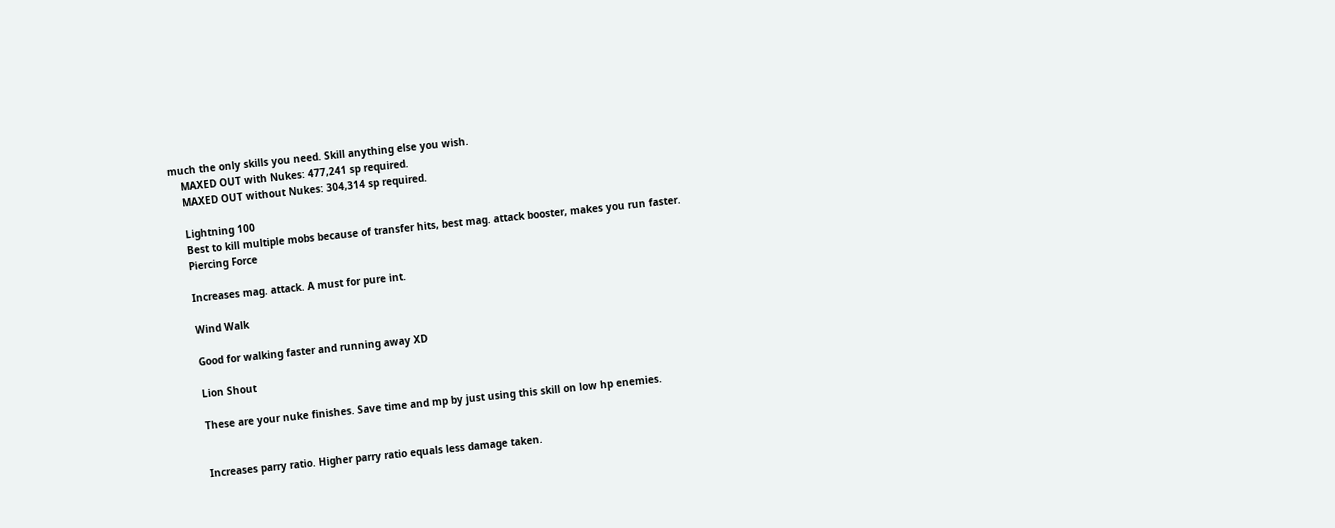much the only skills you need. Skill anything else you wish.
    MAXED OUT with Nukes: 477,241 sp required.
    MAXED OUT without Nukes: 304,314 sp required.

    Lightning 100
    Best to kill multiple mobs because of transfer hits, best mag. attack booster, makes you run faster.
    Piercing Force

    Increases mag. attack. A must for pure int.

    Wind Walk

    Good for walking faster and running away XD

    Lion Shout

    These are your nuke finishes. Save time and mp by just using this skill on low hp enemies.


    Increases parry ratio. Higher parry ratio equals less damage taken.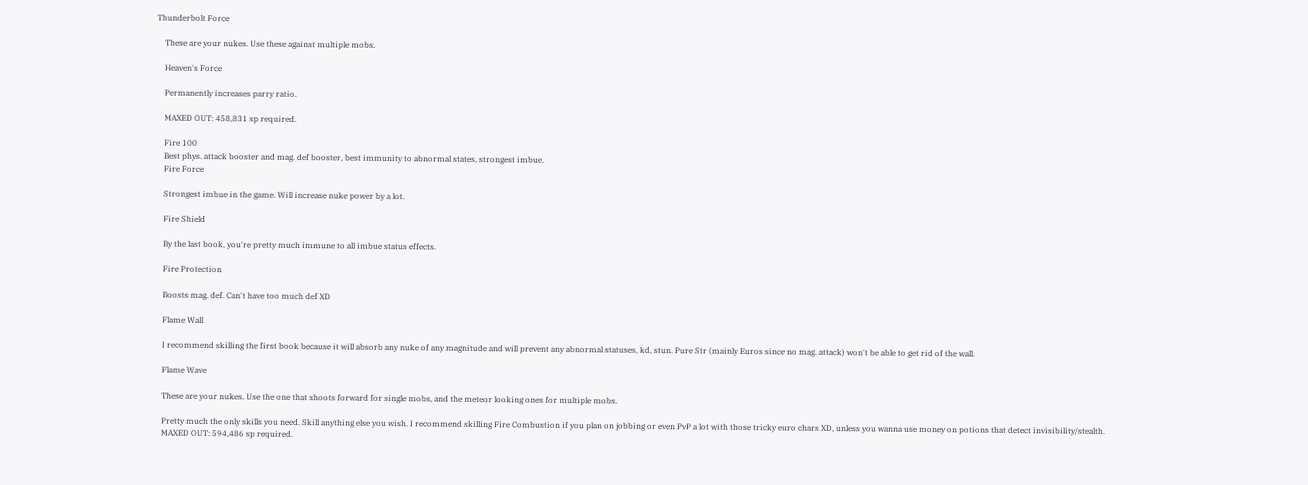Thunderbolt Force

    These are your nukes. Use these against multiple mobs.

    Heaven's Force

    Permanently increases parry ratio.

    MAXED OUT: 458,831 sp required.

    Fire 100
    Best phys. attack booster and mag. def booster, best immunity to abnormal states, strongest imbue.
    Fire Force

    Strongest imbue in the game. Will increase nuke power by a lot.

    Fire Shield

    By the last book, you're pretty much immune to all imbue status effects.

    Fire Protection

    Boosts mag. def. Can't have too much def XD

    Flame Wall

    I recommend skilling the first book because it will absorb any nuke of any magnitude and will prevent any abnormal statuses, kd, stun. Pure Str (mainly Euros since no mag. attack) won't be able to get rid of the wall.

    Flame Wave

    These are your nukes. Use the one that shoots forward for single mobs, and the meteor looking ones for multiple mobs.

    Pretty much the only skills you need. Skill anything else you wish. I recommend skilling Fire Combustion if you plan on jobbing or even PvP a lot with those tricky euro chars XD, unless you wanna use money on potions that detect invisibility/stealth.
    MAXED OUT: 594,486 sp required.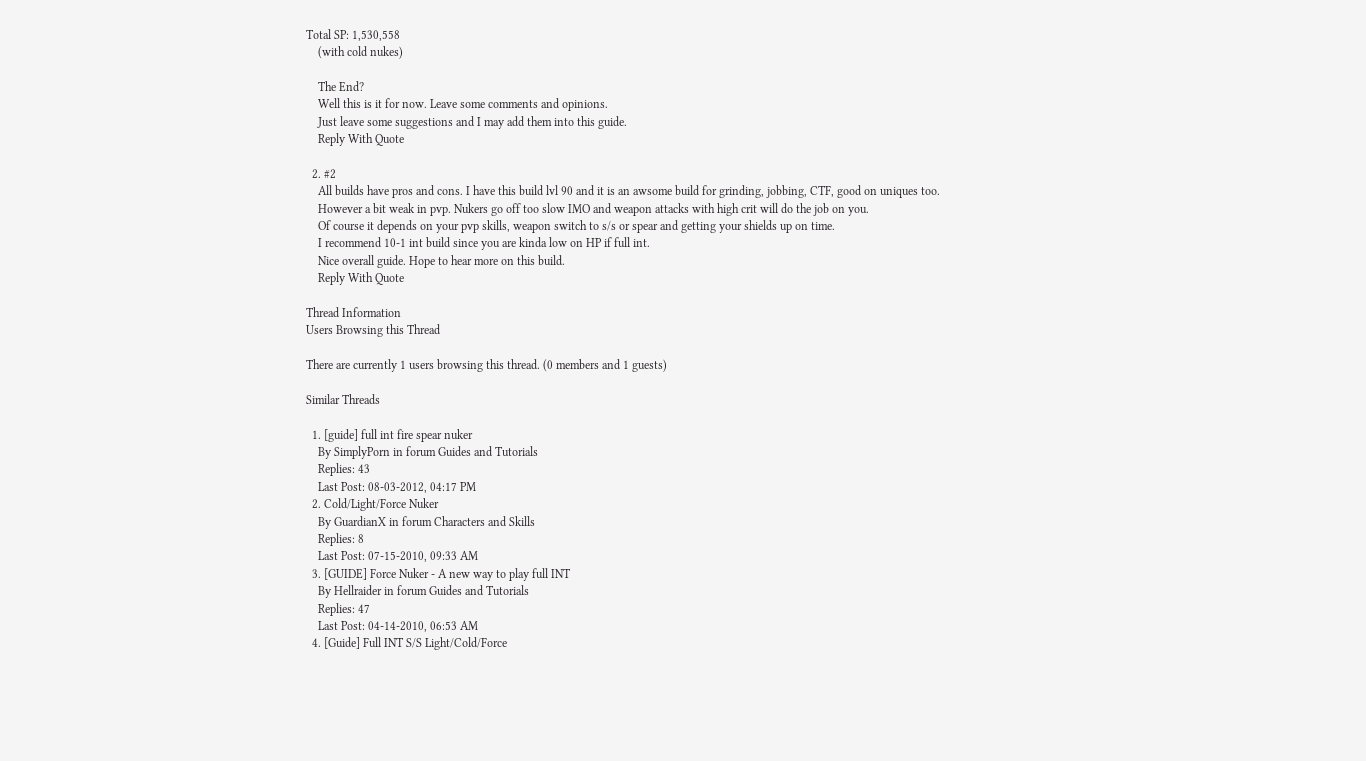Total SP: 1,530,558
    (with cold nukes)

    The End?
    Well this is it for now. Leave some comments and opinions.
    Just leave some suggestions and I may add them into this guide.
    Reply With Quote

  2. #2
    All builds have pros and cons. I have this build lvl 90 and it is an awsome build for grinding, jobbing, CTF, good on uniques too.
    However a bit weak in pvp. Nukers go off too slow IMO and weapon attacks with high crit will do the job on you.
    Of course it depends on your pvp skills, weapon switch to s/s or spear and getting your shields up on time.
    I recommend 10-1 int build since you are kinda low on HP if full int.
    Nice overall guide. Hope to hear more on this build.
    Reply With Quote

Thread Information
Users Browsing this Thread

There are currently 1 users browsing this thread. (0 members and 1 guests)

Similar Threads

  1. [guide] full int fire spear nuker
    By SimplyPorn in forum Guides and Tutorials
    Replies: 43
    Last Post: 08-03-2012, 04:17 PM
  2. Cold/Light/Force Nuker
    By GuardianX in forum Characters and Skills
    Replies: 8
    Last Post: 07-15-2010, 09:33 AM
  3. [GUIDE] Force Nuker - A new way to play full INT
    By Hellraider in forum Guides and Tutorials
    Replies: 47
    Last Post: 04-14-2010, 06:53 AM
  4. [Guide] Full INT S/S Light/Cold/Force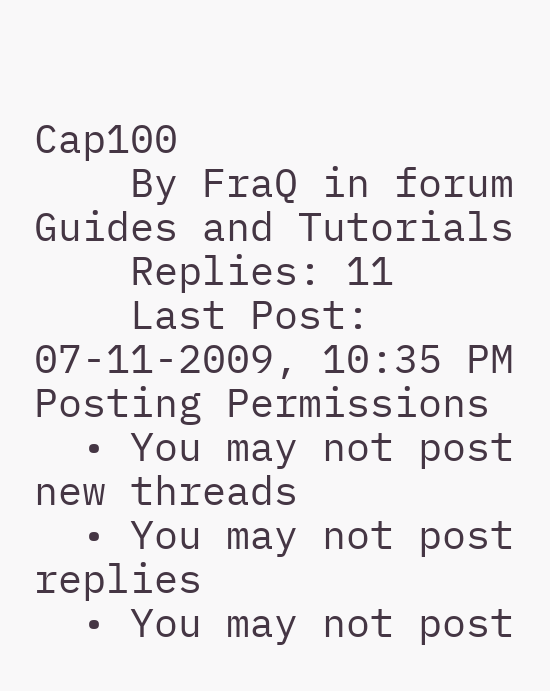Cap100
    By FraQ in forum Guides and Tutorials
    Replies: 11
    Last Post: 07-11-2009, 10:35 PM
Posting Permissions
  • You may not post new threads
  • You may not post replies
  • You may not post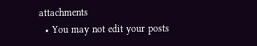attachments
  • You may not edit your posts